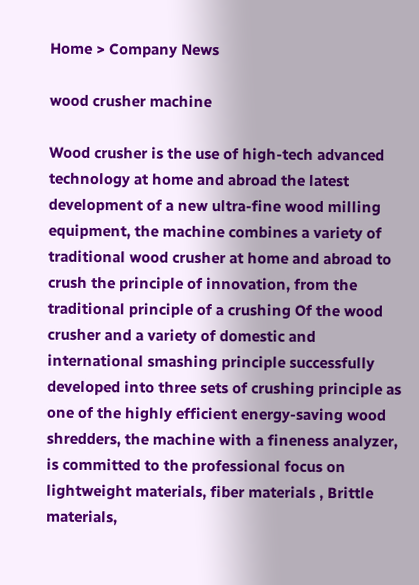Home > Company News

wood crusher machine

Wood crusher is the use of high-tech advanced technology at home and abroad the latest development of a new ultra-fine wood milling equipment, the machine combines a variety of traditional wood crusher at home and abroad to crush the principle of innovation, from the traditional principle of a crushing Of the wood crusher and a variety of domestic and international smashing principle successfully developed into three sets of crushing principle as one of the highly efficient energy-saving wood shredders, the machine with a fineness analyzer, is committed to the professional focus on lightweight materials, fiber materials , Brittle materials,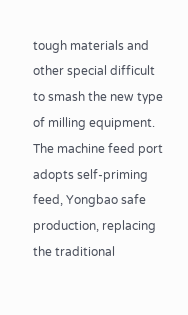tough materials and other special difficult to smash the new type of milling equipment. The machine feed port adopts self-priming feed, Yongbao safe production, replacing the traditional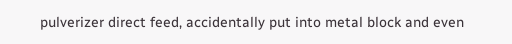pulverizer direct feed, accidentally put into metal block and even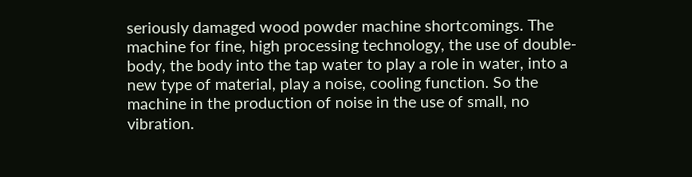seriously damaged wood powder machine shortcomings. The machine for fine, high processing technology, the use of double-body, the body into the tap water to play a role in water, into a new type of material, play a noise, cooling function. So the machine in the production of noise in the use of small, no vibration.